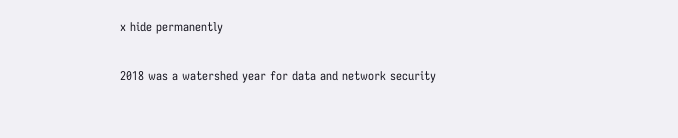x hide permanently

2018 was a watershed year for data and network security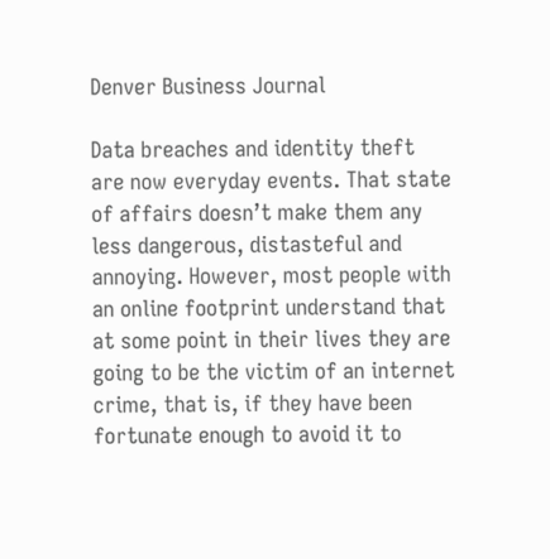Denver Business Journal

Data breaches and identity theft are now everyday events. That state of affairs doesn’t make them any less dangerous, distasteful and annoying. However, most people with an online footprint understand that at some point in their lives they are going to be the victim of an internet crime, that is, if they have been fortunate enough to avoid it to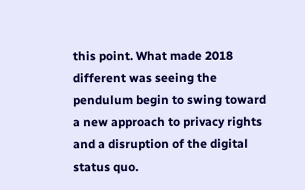this point. What made 2018 different was seeing the pendulum begin to swing toward a new approach to privacy rights and a disruption of the digital status quo.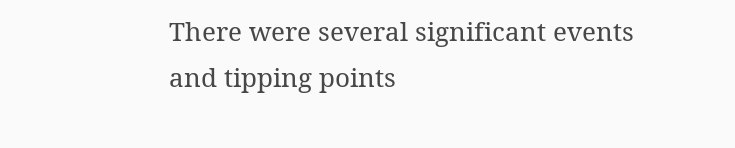There were several significant events and tipping points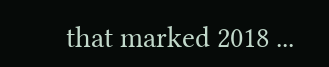that marked 2018 ...